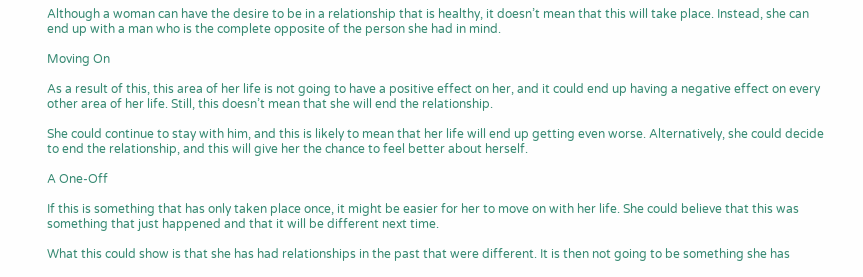Although a woman can have the desire to be in a relationship that is healthy, it doesn’t mean that this will take place. Instead, she can end up with a man who is the complete opposite of the person she had in mind.

Moving On

As a result of this, this area of her life is not going to have a positive effect on her, and it could end up having a negative effect on every other area of her life. Still, this doesn’t mean that she will end the relationship.

She could continue to stay with him, and this is likely to mean that her life will end up getting even worse. Alternatively, she could decide to end the relationship, and this will give her the chance to feel better about herself.

A One-Off

If this is something that has only taken place once, it might be easier for her to move on with her life. She could believe that this was something that just happened and that it will be different next time.

What this could show is that she has had relationships in the past that were different. It is then not going to be something she has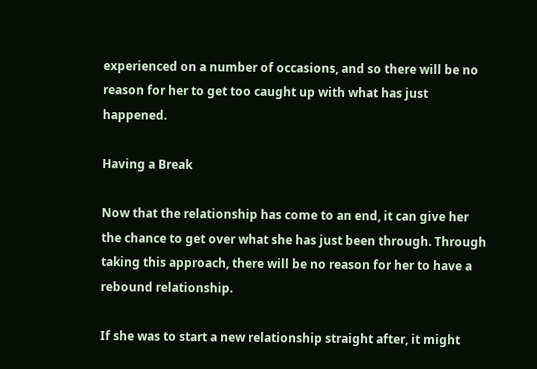experienced on a number of occasions, and so there will be no reason for her to get too caught up with what has just happened.

Having a Break

Now that the relationship has come to an end, it can give her the chance to get over what she has just been through. Through taking this approach, there will be no reason for her to have a rebound relationship.

If she was to start a new relationship straight after, it might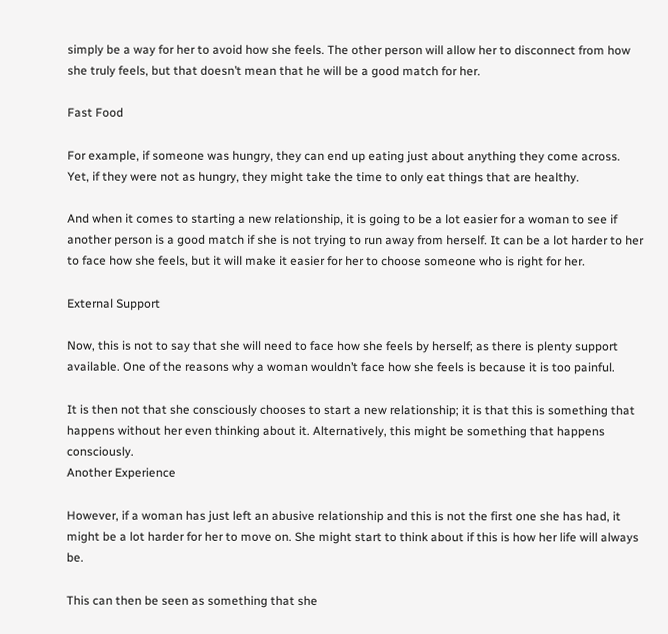simply be a way for her to avoid how she feels. The other person will allow her to disconnect from how she truly feels, but that doesn’t mean that he will be a good match for her.

Fast Food

For example, if someone was hungry, they can end up eating just about anything they come across. Yet, if they were not as hungry, they might take the time to only eat things that are healthy.

And when it comes to starting a new relationship, it is going to be a lot easier for a woman to see if another person is a good match if she is not trying to run away from herself. It can be a lot harder to her to face how she feels, but it will make it easier for her to choose someone who is right for her.

External Support

Now, this is not to say that she will need to face how she feels by herself; as there is plenty support available. One of the reasons why a woman wouldn’t face how she feels is because it is too painful.

It is then not that she consciously chooses to start a new relationship; it is that this is something that happens without her even thinking about it. Alternatively, this might be something that happens consciously.
Another Experience

However, if a woman has just left an abusive relationship and this is not the first one she has had, it might be a lot harder for her to move on. She might start to think about if this is how her life will always be.

This can then be seen as something that she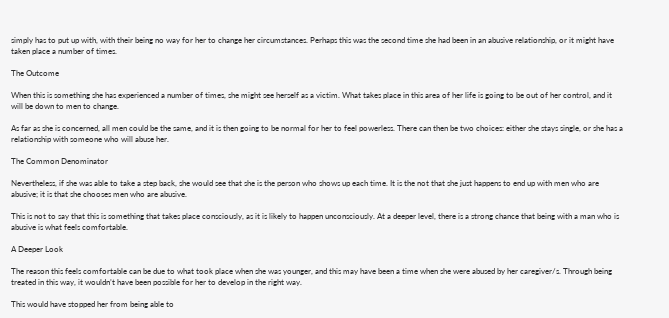simply has to put up with, with their being no way for her to change her circumstances. Perhaps this was the second time she had been in an abusive relationship, or it might have taken place a number of times.

The Outcome

When this is something she has experienced a number of times, she might see herself as a victim. What takes place in this area of her life is going to be out of her control, and it will be down to men to change.

As far as she is concerned, all men could be the same, and it is then going to be normal for her to feel powerless. There can then be two choices: either she stays single, or she has a relationship with someone who will abuse her.

The Common Denominator

Nevertheless, if she was able to take a step back, she would see that she is the person who shows up each time. It is the not that she just happens to end up with men who are abusive; it is that she chooses men who are abusive.

This is not to say that this is something that takes place consciously, as it is likely to happen unconsciously. At a deeper level, there is a strong chance that being with a man who is abusive is what feels comfortable.

A Deeper Look

The reason this feels comfortable can be due to what took place when she was younger, and this may have been a time when she were abused by her caregiver/s. Through being treated in this way, it wouldn’t have been possible for her to develop in the right way.

This would have stopped her from being able to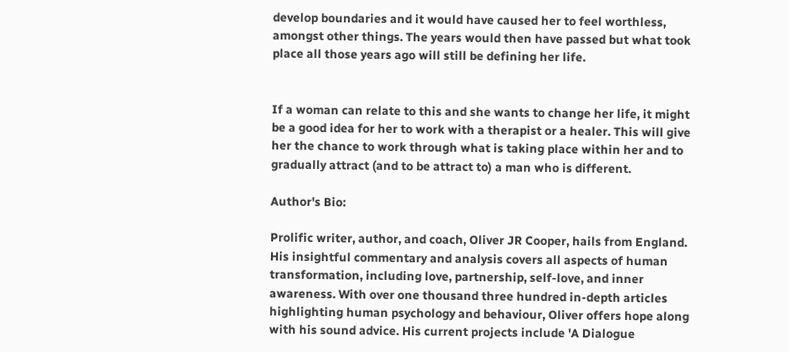develop boundaries and it would have caused her to feel worthless, amongst other things. The years would then have passed but what took place all those years ago will still be defining her life.


If a woman can relate to this and she wants to change her life, it might be a good idea for her to work with a therapist or a healer. This will give her the chance to work through what is taking place within her and to gradually attract (and to be attract to) a man who is different.

Author's Bio:

Prolific writer, author, and coach, Oliver JR Cooper, hails from England. His insightful commentary and analysis covers all aspects of human transformation, including love, partnership, self-love, and inner awareness. With over one thousand three hundred in-depth articles highlighting human psychology and behaviour, Oliver offers hope along with his sound advice. His current projects include 'A Dialogue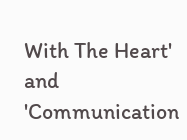With The Heart' and 'Communication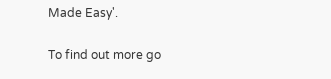Made Easy'.

To find out more go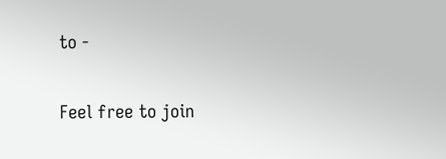to -

Feel free to join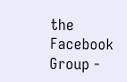the Facebook Group -